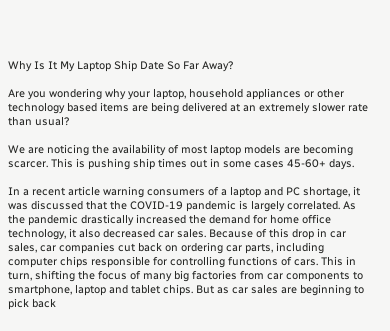Why Is It My Laptop Ship Date So Far Away?

Are you wondering why your laptop, household appliances or other technology based items are being delivered at an extremely slower rate than usual?

We are noticing the availability of most laptop models are becoming scarcer. This is pushing ship times out in some cases 45-60+ days.

In a recent article warning consumers of a laptop and PC shortage, it was discussed that the COVID-19 pandemic is largely correlated. As the pandemic drastically increased the demand for home office technology, it also decreased car sales. Because of this drop in car sales, car companies cut back on ordering car parts, including computer chips responsible for controlling functions of cars. This in turn, shifting the focus of many big factories from car components to smartphone, laptop and tablet chips. But as car sales are beginning to pick back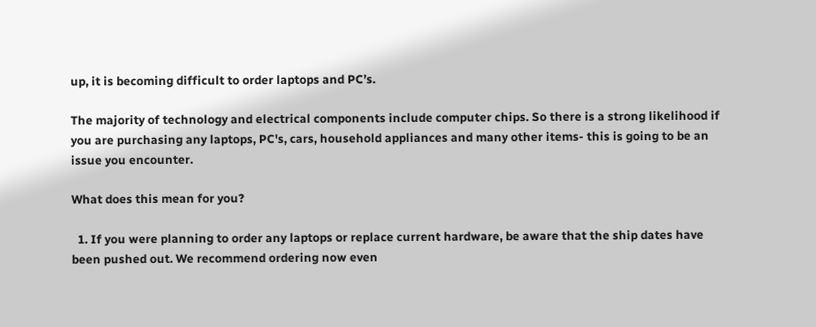up, it is becoming difficult to order laptops and PC’s.

The majority of technology and electrical components include computer chips. So there is a strong likelihood if you are purchasing any laptops, PC's, cars, household appliances and many other items- this is going to be an issue you encounter.

What does this mean for you?

  1. If you were planning to order any laptops or replace current hardware, be aware that the ship dates have been pushed out. We recommend ordering now even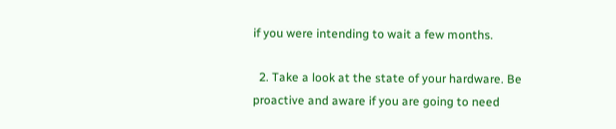if you were intending to wait a few months.

  2. Take a look at the state of your hardware. Be proactive and aware if you are going to need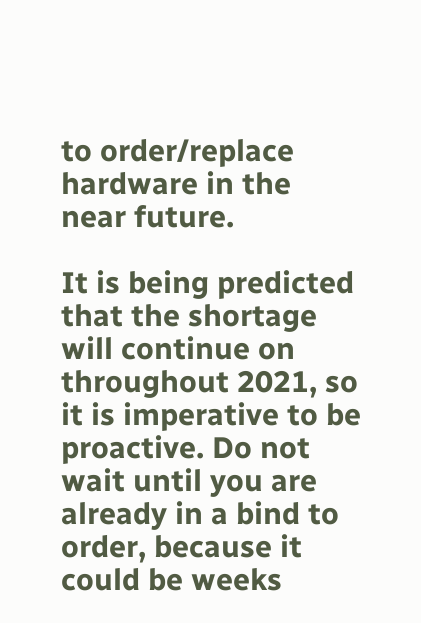to order/replace hardware in the near future.

It is being predicted that the shortage will continue on throughout 2021, so it is imperative to be proactive. Do not wait until you are already in a bind to order, because it could be weeks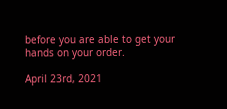before you are able to get your hands on your order.

April 23rd, 2021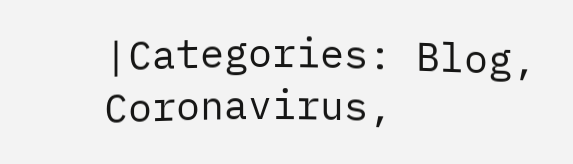|Categories: Blog, Coronavirus,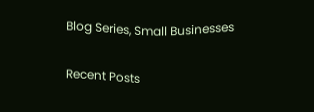Blog Series, Small Businesses

Recent Posts